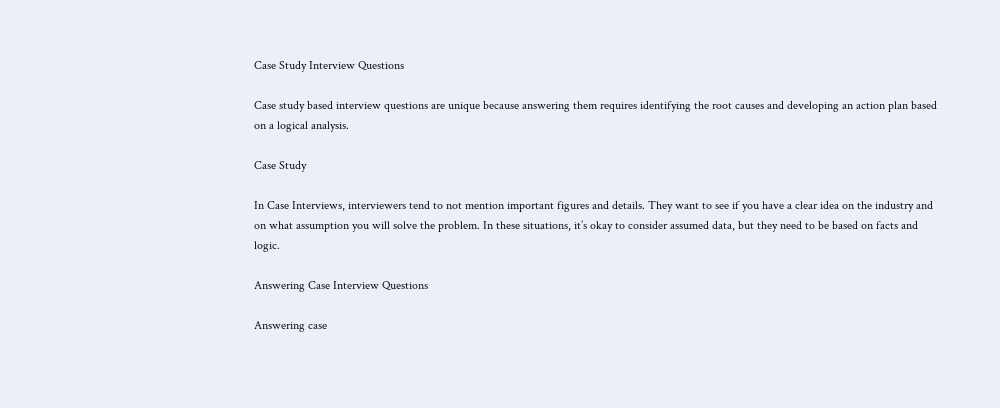Case Study Interview Questions

Case study based interview questions are unique because answering them requires identifying the root causes and developing an action plan based on a logical analysis.

Case Study

In Case Interviews, interviewers tend to not mention important figures and details. They want to see if you have a clear idea on the industry and on what assumption you will solve the problem. In these situations, it’s okay to consider assumed data, but they need to be based on facts and logic.

Answering Case Interview Questions

Answering case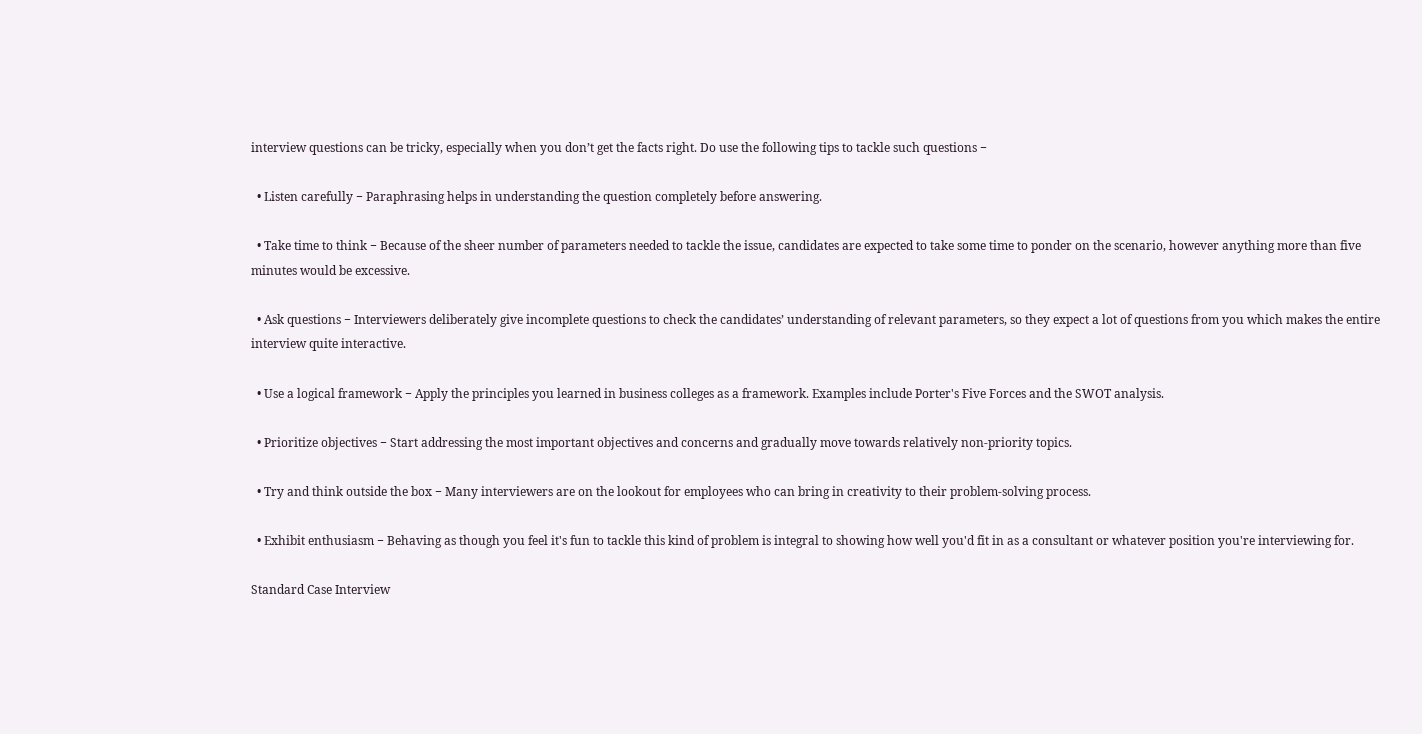interview questions can be tricky, especially when you don’t get the facts right. Do use the following tips to tackle such questions −

  • Listen carefully − Paraphrasing helps in understanding the question completely before answering.

  • Take time to think − Because of the sheer number of parameters needed to tackle the issue, candidates are expected to take some time to ponder on the scenario, however anything more than five minutes would be excessive.

  • Ask questions − Interviewers deliberately give incomplete questions to check the candidates’ understanding of relevant parameters, so they expect a lot of questions from you which makes the entire interview quite interactive.

  • Use a logical framework − Apply the principles you learned in business colleges as a framework. Examples include Porter's Five Forces and the SWOT analysis.

  • Prioritize objectives − Start addressing the most important objectives and concerns and gradually move towards relatively non-priority topics.

  • Try and think outside the box − Many interviewers are on the lookout for employees who can bring in creativity to their problem-solving process.

  • Exhibit enthusiasm − Behaving as though you feel it's fun to tackle this kind of problem is integral to showing how well you'd fit in as a consultant or whatever position you're interviewing for.

Standard Case Interview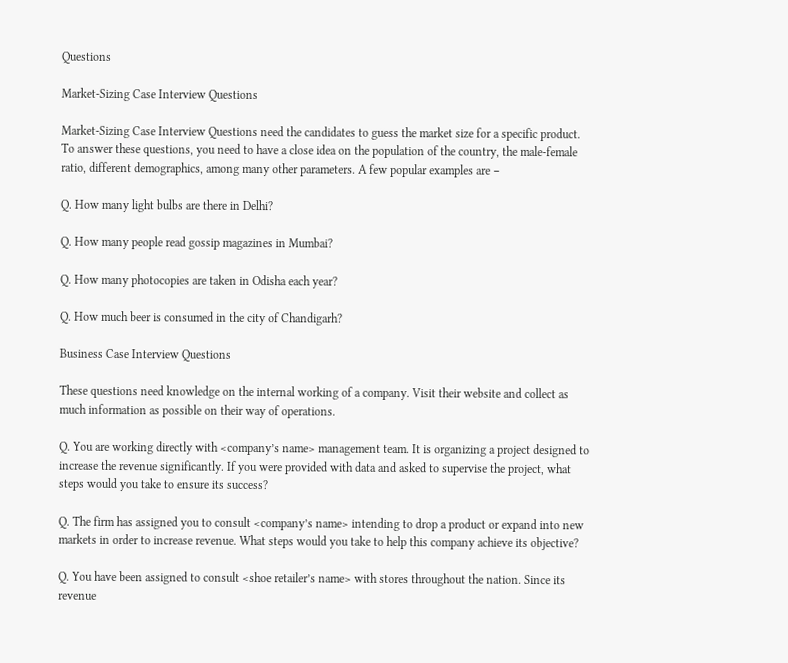Questions

Market-Sizing Case Interview Questions

Market-Sizing Case Interview Questions need the candidates to guess the market size for a specific product. To answer these questions, you need to have a close idea on the population of the country, the male-female ratio, different demographics, among many other parameters. A few popular examples are −

Q. How many light bulbs are there in Delhi?

Q. How many people read gossip magazines in Mumbai?

Q. How many photocopies are taken in Odisha each year?

Q. How much beer is consumed in the city of Chandigarh?

Business Case Interview Questions

These questions need knowledge on the internal working of a company. Visit their website and collect as much information as possible on their way of operations.

Q. You are working directly with <company’s name> management team. It is organizing a project designed to increase the revenue significantly. If you were provided with data and asked to supervise the project, what steps would you take to ensure its success?

Q. The firm has assigned you to consult <company’s name> intending to drop a product or expand into new markets in order to increase revenue. What steps would you take to help this company achieve its objective?

Q. You have been assigned to consult <shoe retailer’s name> with stores throughout the nation. Since its revenue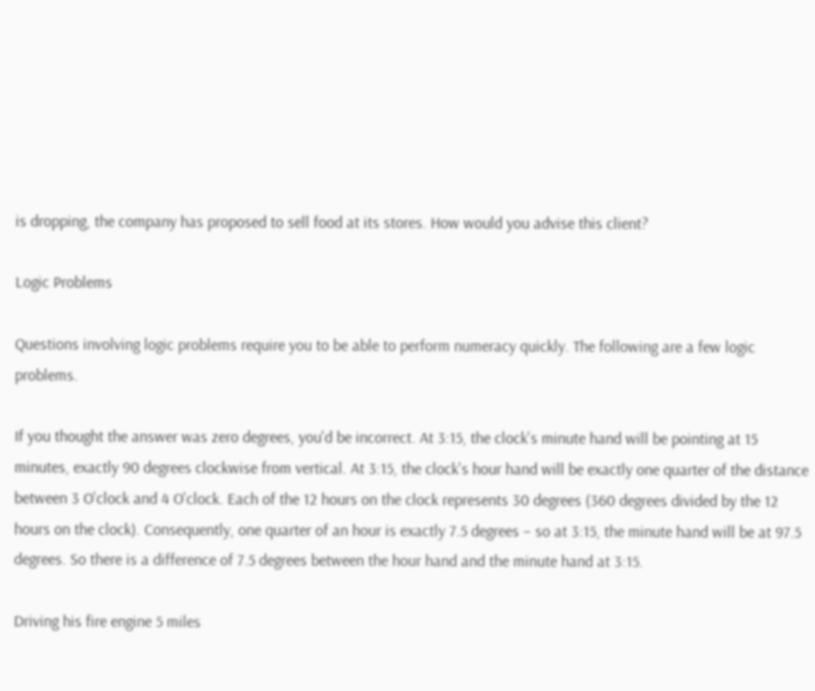is dropping, the company has proposed to sell food at its stores. How would you advise this client?

Logic Problems

Questions involving logic problems require you to be able to perform numeracy quickly. The following are a few logic problems.

If you thought the answer was zero degrees, you'd be incorrect. At 3:15, the clock's minute hand will be pointing at 15 minutes, exactly 90 degrees clockwise from vertical. At 3:15, the clock's hour hand will be exactly one quarter of the distance between 3 O'clock and 4 O'clock. Each of the 12 hours on the clock represents 30 degrees (360 degrees divided by the 12 hours on the clock). Consequently, one quarter of an hour is exactly 7.5 degrees − so at 3:15, the minute hand will be at 97.5 degrees. So there is a difference of 7.5 degrees between the hour hand and the minute hand at 3:15.

Driving his fire engine 5 miles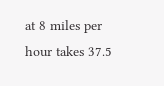at 8 miles per hour takes 37.5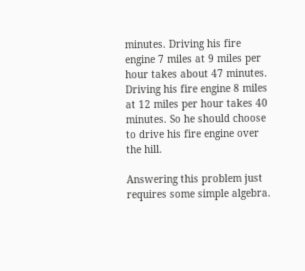minutes. Driving his fire engine 7 miles at 9 miles per hour takes about 47 minutes. Driving his fire engine 8 miles at 12 miles per hour takes 40 minutes. So he should choose to drive his fire engine over the hill.

Answering this problem just requires some simple algebra.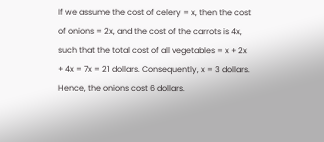If we assume the cost of celery = x, then the cost of onions = 2x, and the cost of the carrots is 4x, such that the total cost of all vegetables = x + 2x + 4x = 7x = 21 dollars. Consequently, x = 3 dollars. Hence, the onions cost 6 dollars.